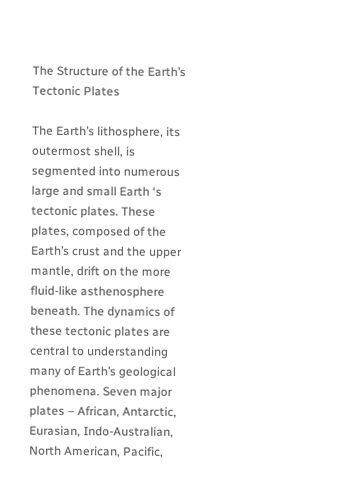The Structure of the Earth’s Tectonic Plates

The Earth’s lithosphere, its outermost shell, is segmented into numerous large and small Earth ‘s tectonic plates. These plates, composed of the Earth’s crust and the upper mantle, drift on the more fluid-like asthenosphere beneath. The dynamics of these tectonic plates are central to understanding many of Earth’s geological phenomena. Seven major plates – African, Antarctic, Eurasian, Indo-Australian, North American, Pacific,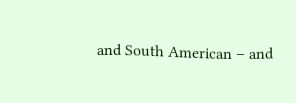and South American – and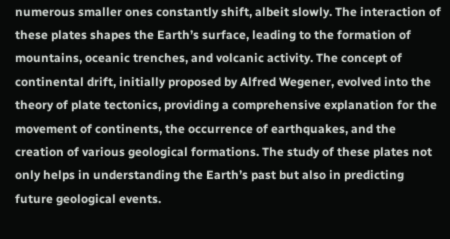numerous smaller ones constantly shift, albeit slowly. The interaction of these plates shapes the Earth’s surface, leading to the formation of mountains, oceanic trenches, and volcanic activity. The concept of continental drift, initially proposed by Alfred Wegener, evolved into the theory of plate tectonics, providing a comprehensive explanation for the movement of continents, the occurrence of earthquakes, and the creation of various geological formations. The study of these plates not only helps in understanding the Earth’s past but also in predicting future geological events.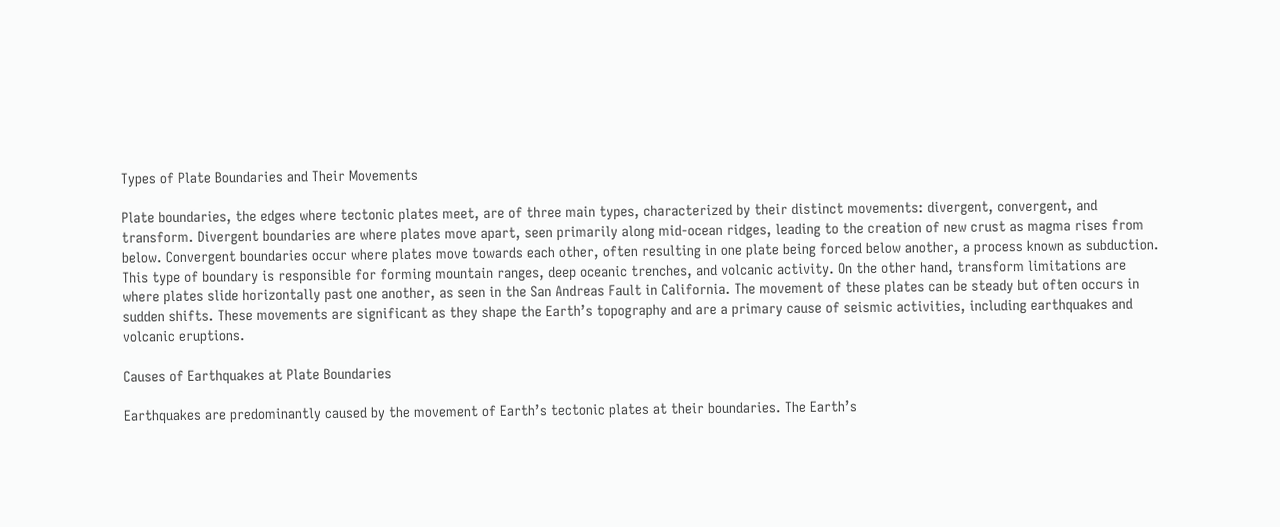Types of Plate Boundaries and Their Movements

Plate boundaries, the edges where tectonic plates meet, are of three main types, characterized by their distinct movements: divergent, convergent, and transform. Divergent boundaries are where plates move apart, seen primarily along mid-ocean ridges, leading to the creation of new crust as magma rises from below. Convergent boundaries occur where plates move towards each other, often resulting in one plate being forced below another, a process known as subduction. This type of boundary is responsible for forming mountain ranges, deep oceanic trenches, and volcanic activity. On the other hand, transform limitations are where plates slide horizontally past one another, as seen in the San Andreas Fault in California. The movement of these plates can be steady but often occurs in sudden shifts. These movements are significant as they shape the Earth’s topography and are a primary cause of seismic activities, including earthquakes and volcanic eruptions.

Causes of Earthquakes at Plate Boundaries

Earthquakes are predominantly caused by the movement of Earth’s tectonic plates at their boundaries. The Earth’s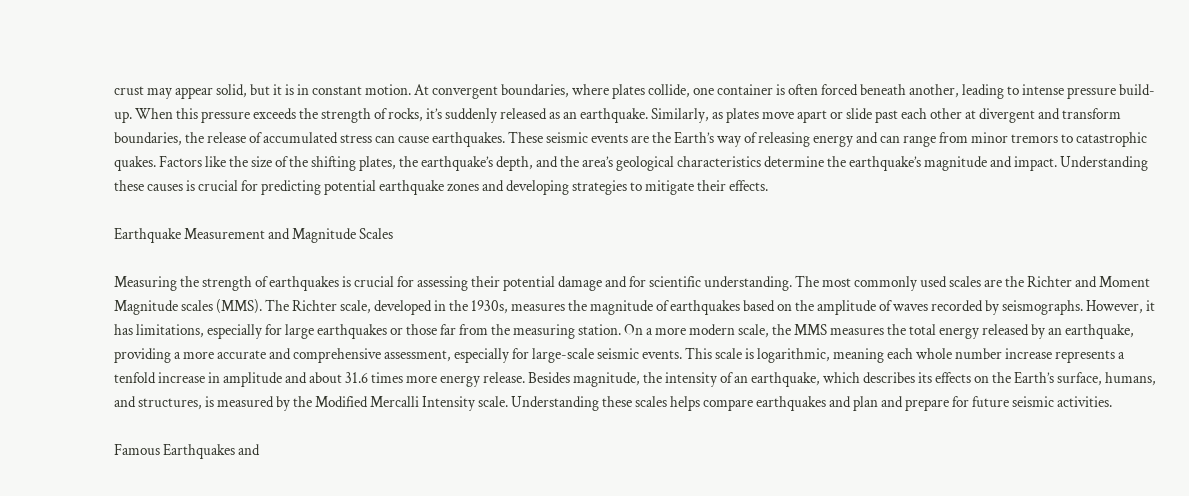crust may appear solid, but it is in constant motion. At convergent boundaries, where plates collide, one container is often forced beneath another, leading to intense pressure build-up. When this pressure exceeds the strength of rocks, it’s suddenly released as an earthquake. Similarly, as plates move apart or slide past each other at divergent and transform boundaries, the release of accumulated stress can cause earthquakes. These seismic events are the Earth’s way of releasing energy and can range from minor tremors to catastrophic quakes. Factors like the size of the shifting plates, the earthquake’s depth, and the area’s geological characteristics determine the earthquake’s magnitude and impact. Understanding these causes is crucial for predicting potential earthquake zones and developing strategies to mitigate their effects.

Earthquake Measurement and Magnitude Scales

Measuring the strength of earthquakes is crucial for assessing their potential damage and for scientific understanding. The most commonly used scales are the Richter and Moment Magnitude scales (MMS). The Richter scale, developed in the 1930s, measures the magnitude of earthquakes based on the amplitude of waves recorded by seismographs. However, it has limitations, especially for large earthquakes or those far from the measuring station. On a more modern scale, the MMS measures the total energy released by an earthquake, providing a more accurate and comprehensive assessment, especially for large-scale seismic events. This scale is logarithmic, meaning each whole number increase represents a tenfold increase in amplitude and about 31.6 times more energy release. Besides magnitude, the intensity of an earthquake, which describes its effects on the Earth’s surface, humans, and structures, is measured by the Modified Mercalli Intensity scale. Understanding these scales helps compare earthquakes and plan and prepare for future seismic activities.

Famous Earthquakes and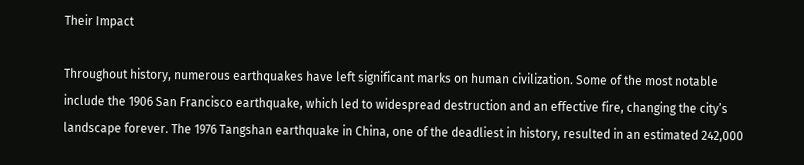Their Impact

Throughout history, numerous earthquakes have left significant marks on human civilization. Some of the most notable include the 1906 San Francisco earthquake, which led to widespread destruction and an effective fire, changing the city’s landscape forever. The 1976 Tangshan earthquake in China, one of the deadliest in history, resulted in an estimated 242,000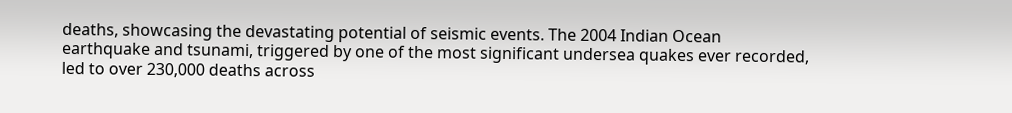deaths, showcasing the devastating potential of seismic events. The 2004 Indian Ocean earthquake and tsunami, triggered by one of the most significant undersea quakes ever recorded, led to over 230,000 deaths across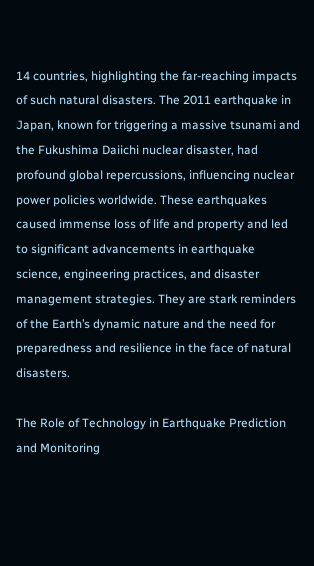14 countries, highlighting the far-reaching impacts of such natural disasters. The 2011 earthquake in Japan, known for triggering a massive tsunami and the Fukushima Daiichi nuclear disaster, had profound global repercussions, influencing nuclear power policies worldwide. These earthquakes caused immense loss of life and property and led to significant advancements in earthquake science, engineering practices, and disaster management strategies. They are stark reminders of the Earth’s dynamic nature and the need for preparedness and resilience in the face of natural disasters.

The Role of Technology in Earthquake Prediction and Monitoring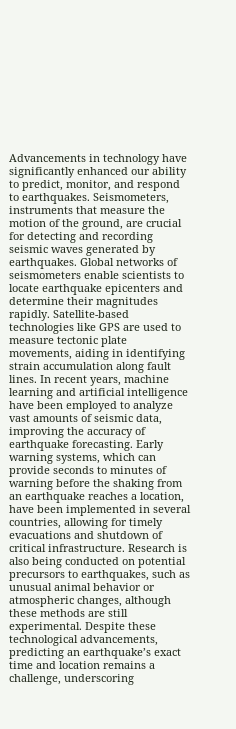Advancements in technology have significantly enhanced our ability to predict, monitor, and respond to earthquakes. Seismometers, instruments that measure the motion of the ground, are crucial for detecting and recording seismic waves generated by earthquakes. Global networks of seismometers enable scientists to locate earthquake epicenters and determine their magnitudes rapidly. Satellite-based technologies like GPS are used to measure tectonic plate movements, aiding in identifying strain accumulation along fault lines. In recent years, machine learning and artificial intelligence have been employed to analyze vast amounts of seismic data, improving the accuracy of earthquake forecasting. Early warning systems, which can provide seconds to minutes of warning before the shaking from an earthquake reaches a location, have been implemented in several countries, allowing for timely evacuations and shutdown of critical infrastructure. Research is also being conducted on potential precursors to earthquakes, such as unusual animal behavior or atmospheric changes, although these methods are still experimental. Despite these technological advancements, predicting an earthquake’s exact time and location remains a challenge, underscoring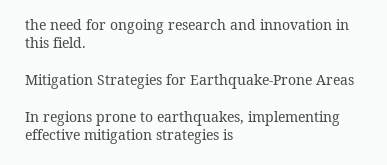the need for ongoing research and innovation in this field.

Mitigation Strategies for Earthquake-Prone Areas

In regions prone to earthquakes, implementing effective mitigation strategies is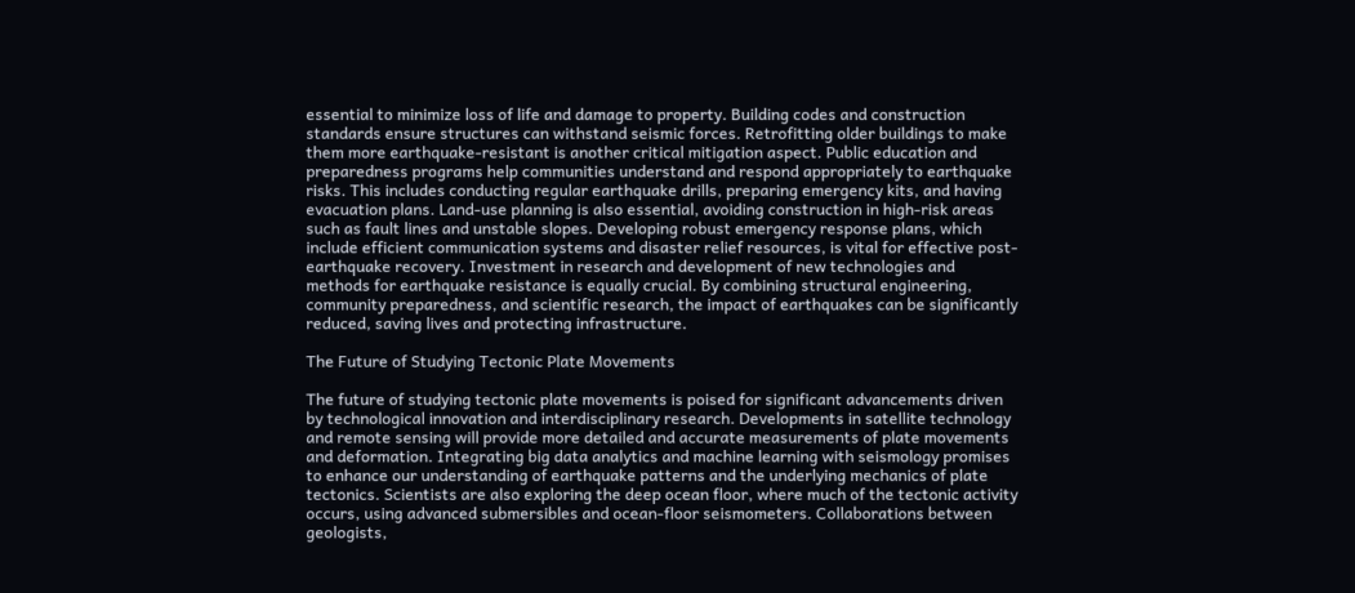essential to minimize loss of life and damage to property. Building codes and construction standards ensure structures can withstand seismic forces. Retrofitting older buildings to make them more earthquake-resistant is another critical mitigation aspect. Public education and preparedness programs help communities understand and respond appropriately to earthquake risks. This includes conducting regular earthquake drills, preparing emergency kits, and having evacuation plans. Land-use planning is also essential, avoiding construction in high-risk areas such as fault lines and unstable slopes. Developing robust emergency response plans, which include efficient communication systems and disaster relief resources, is vital for effective post-earthquake recovery. Investment in research and development of new technologies and methods for earthquake resistance is equally crucial. By combining structural engineering, community preparedness, and scientific research, the impact of earthquakes can be significantly reduced, saving lives and protecting infrastructure.

The Future of Studying Tectonic Plate Movements

The future of studying tectonic plate movements is poised for significant advancements driven by technological innovation and interdisciplinary research. Developments in satellite technology and remote sensing will provide more detailed and accurate measurements of plate movements and deformation. Integrating big data analytics and machine learning with seismology promises to enhance our understanding of earthquake patterns and the underlying mechanics of plate tectonics. Scientists are also exploring the deep ocean floor, where much of the tectonic activity occurs, using advanced submersibles and ocean-floor seismometers. Collaborations between geologists,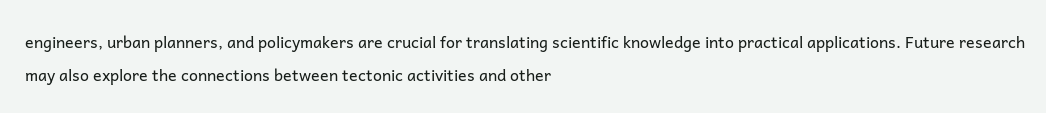engineers, urban planners, and policymakers are crucial for translating scientific knowledge into practical applications. Future research may also explore the connections between tectonic activities and other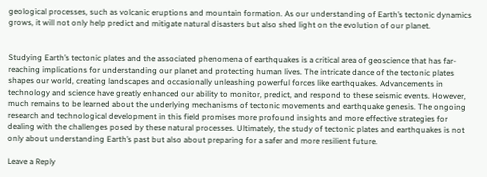geological processes, such as volcanic eruptions and mountain formation. As our understanding of Earth’s tectonic dynamics grows, it will not only help predict and mitigate natural disasters but also shed light on the evolution of our planet.


Studying Earth’s tectonic plates and the associated phenomena of earthquakes is a critical area of geoscience that has far-reaching implications for understanding our planet and protecting human lives. The intricate dance of the tectonic plates shapes our world, creating landscapes and occasionally unleashing powerful forces like earthquakes. Advancements in technology and science have greatly enhanced our ability to monitor, predict, and respond to these seismic events. However, much remains to be learned about the underlying mechanisms of tectonic movements and earthquake genesis. The ongoing research and technological development in this field promises more profound insights and more effective strategies for dealing with the challenges posed by these natural processes. Ultimately, the study of tectonic plates and earthquakes is not only about understanding Earth’s past but also about preparing for a safer and more resilient future.

Leave a Reply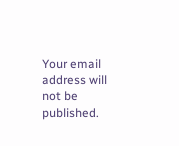Your email address will not be published.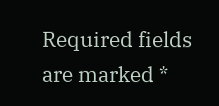Required fields are marked *